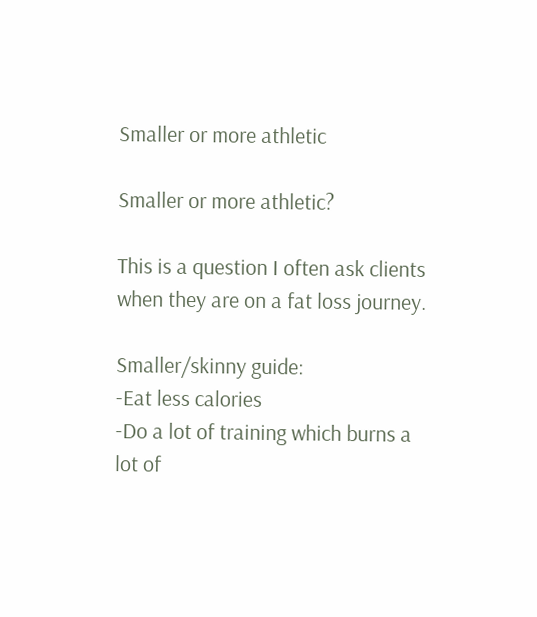Smaller or more athletic

Smaller or more athletic?

This is a question I often ask clients when they are on a fat loss journey.

Smaller/skinny guide:
-Eat less calories
-Do a lot of training which burns a lot of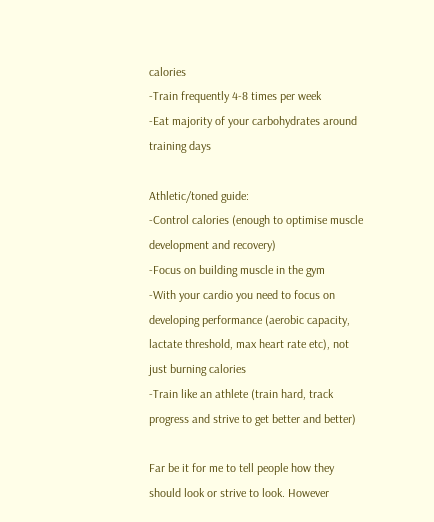calories
-Train frequently 4-8 times per week
-Eat majority of your carbohydrates around training days

Athletic/toned guide:
-Control calories (enough to optimise muscle development and recovery)
-Focus on building muscle in the gym
-With your cardio you need to focus on developing performance (aerobic capacity, lactate threshold, max heart rate etc), not just burning calories
-Train like an athlete (train hard, track progress and strive to get better and better)

Far be it for me to tell people how they should look or strive to look. However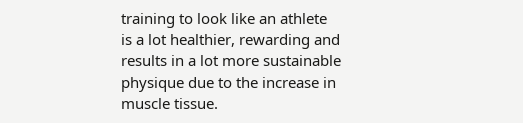training to look like an athlete is a lot healthier, rewarding and results in a lot more sustainable physique due to the increase in muscle tissue.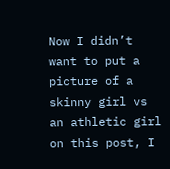Now I didn’t want to put a picture of a skinny girl vs an athletic girl on this post, I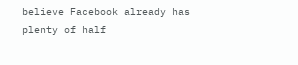believe Facebook already has plenty of half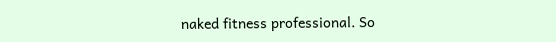naked fitness professional. So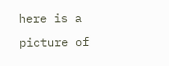here is a picture of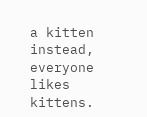a kitten instead, everyone likes kittens.